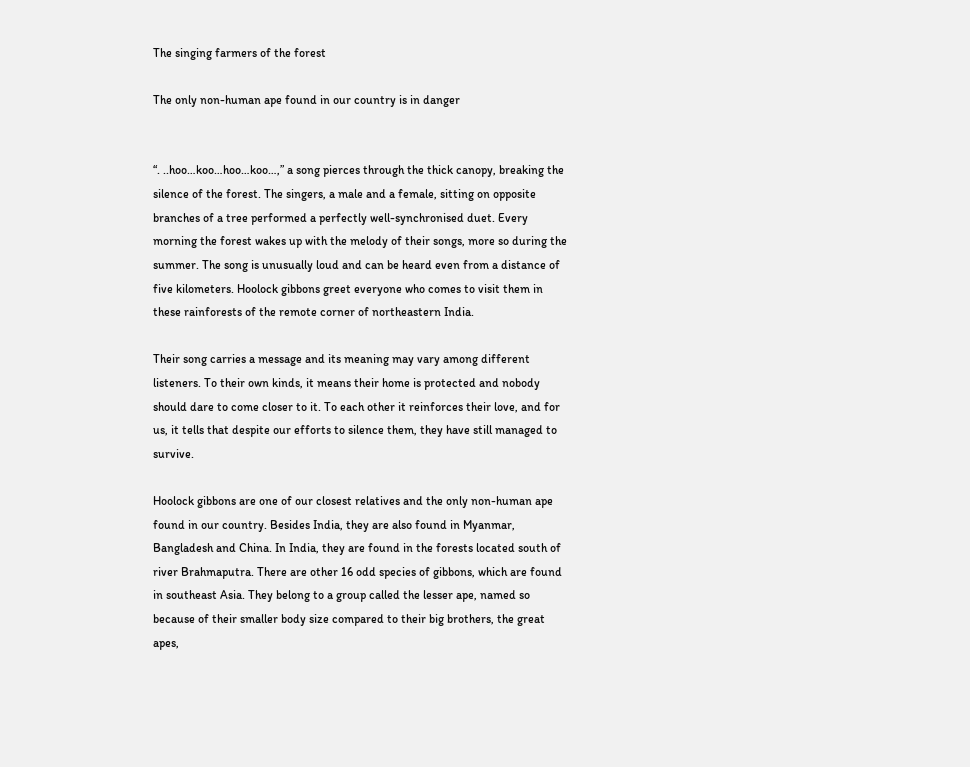The singing farmers of the forest

The only non-human ape found in our country is in danger


“. ..hoo…koo…hoo…koo…,” a song pierces through the thick canopy, breaking the silence of the forest. The singers, a male and a female, sitting on opposite branches of a tree performed a perfectly well-synchronised duet. Every morning the forest wakes up with the melody of their songs, more so during the summer. The song is unusually loud and can be heard even from a distance of five kilometers. Hoolock gibbons greet everyone who comes to visit them in these rainforests of the remote corner of northeastern India.

Their song carries a message and its meaning may vary among different listeners. To their own kinds, it means their home is protected and nobody should dare to come closer to it. To each other it reinforces their love, and for us, it tells that despite our efforts to silence them, they have still managed to survive.

Hoolock gibbons are one of our closest relatives and the only non-human ape found in our country. Besides India, they are also found in Myanmar, Bangladesh and China. In India, they are found in the forests located south of river Brahmaputra. There are other 16 odd species of gibbons, which are found in southeast Asia. They belong to a group called the lesser ape, named so because of their smaller body size compared to their big brothers, the great apes,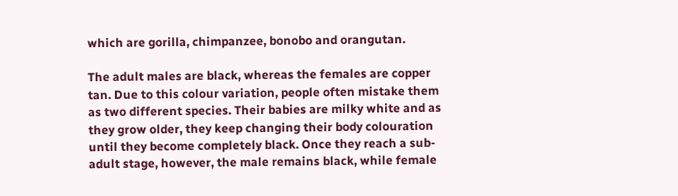which are gorilla, chimpanzee, bonobo and orangutan.

The adult males are black, whereas the females are copper tan. Due to this colour variation, people often mistake them as two different species. Their babies are milky white and as they grow older, they keep changing their body colouration until they become completely black. Once they reach a sub-adult stage, however, the male remains black, while female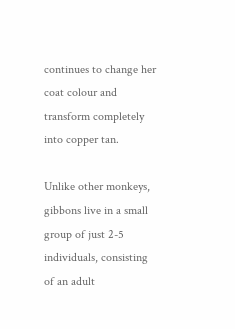continues to change her coat colour and transform completely into copper tan.

Unlike other monkeys, gibbons live in a small group of just 2-5 individuals, consisting of an adult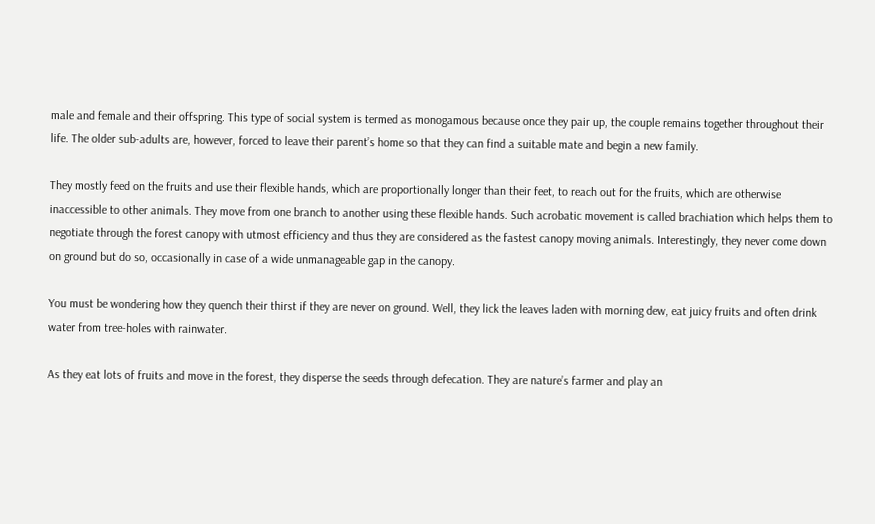male and female and their offspring. This type of social system is termed as monogamous because once they pair up, the couple remains together throughout their life. The older sub-adults are, however, forced to leave their parent’s home so that they can find a suitable mate and begin a new family.

They mostly feed on the fruits and use their flexible hands, which are proportionally longer than their feet, to reach out for the fruits, which are otherwise inaccessible to other animals. They move from one branch to another using these flexible hands. Such acrobatic movement is called brachiation which helps them to negotiate through the forest canopy with utmost efficiency and thus they are considered as the fastest canopy moving animals. Interestingly, they never come down on ground but do so, occasionally in case of a wide unmanageable gap in the canopy.

You must be wondering how they quench their thirst if they are never on ground. Well, they lick the leaves laden with morning dew, eat juicy fruits and often drink water from tree-holes with rainwater.

As they eat lots of fruits and move in the forest, they disperse the seeds through defecation. They are nature’s farmer and play an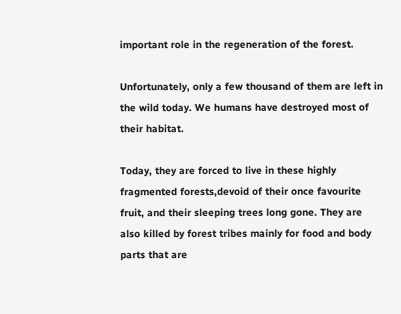important role in the regeneration of the forest.

Unfortunately, only a few thousand of them are left in the wild today. We humans have destroyed most of their habitat.

Today, they are forced to live in these highly fragmented forests,devoid of their once favourite fruit, and their sleeping trees long gone. They are also killed by forest tribes mainly for food and body parts that are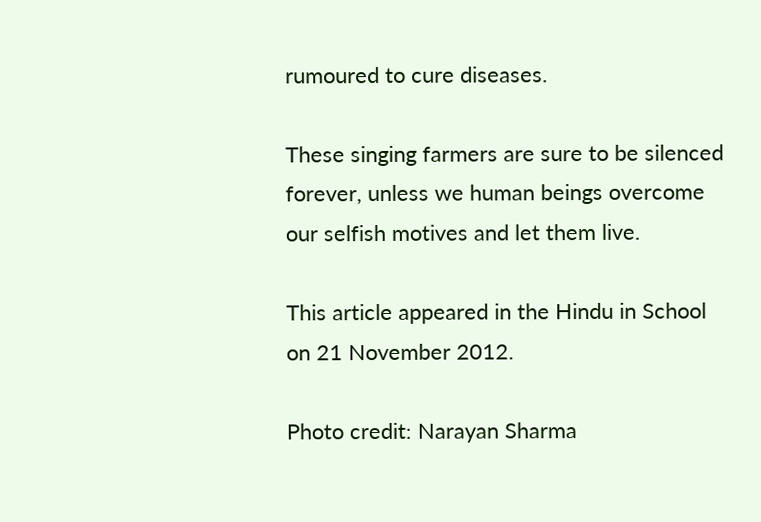rumoured to cure diseases.

These singing farmers are sure to be silenced forever, unless we human beings overcome our selfish motives and let them live.

This article appeared in the Hindu in School on 21 November 2012.

Photo credit: Narayan Sharma